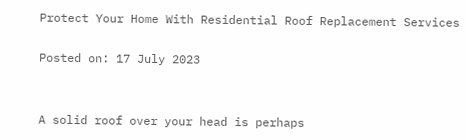Protect Your Home With Residential Roof Replacement Services

Posted on: 17 July 2023


A solid roof over your head is perhaps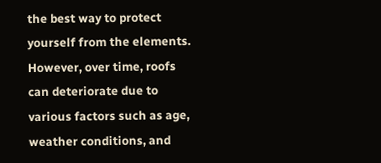the best way to protect yourself from the elements. However, over time, roofs can deteriorate due to various factors such as age, weather conditions, and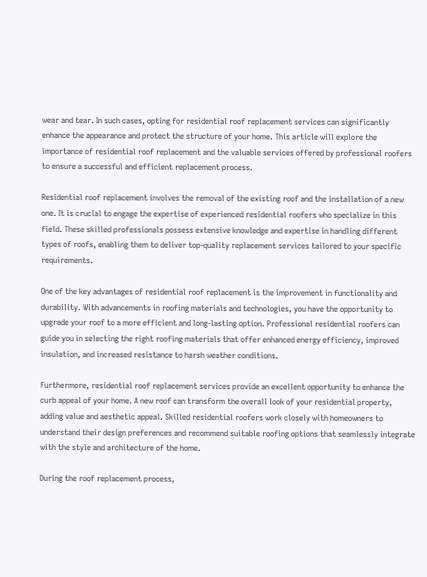wear and tear. In such cases, opting for residential roof replacement services can significantly enhance the appearance and protect the structure of your home. This article will explore the importance of residential roof replacement and the valuable services offered by professional roofers to ensure a successful and efficient replacement process.

Residential roof replacement involves the removal of the existing roof and the installation of a new one. It is crucial to engage the expertise of experienced residential roofers who specialize in this field. These skilled professionals possess extensive knowledge and expertise in handling different types of roofs, enabling them to deliver top-quality replacement services tailored to your specific requirements.

One of the key advantages of residential roof replacement is the improvement in functionality and durability. With advancements in roofing materials and technologies, you have the opportunity to upgrade your roof to a more efficient and long-lasting option. Professional residential roofers can guide you in selecting the right roofing materials that offer enhanced energy efficiency, improved insulation, and increased resistance to harsh weather conditions.

Furthermore, residential roof replacement services provide an excellent opportunity to enhance the curb appeal of your home. A new roof can transform the overall look of your residential property, adding value and aesthetic appeal. Skilled residential roofers work closely with homeowners to understand their design preferences and recommend suitable roofing options that seamlessly integrate with the style and architecture of the home.

During the roof replacement process,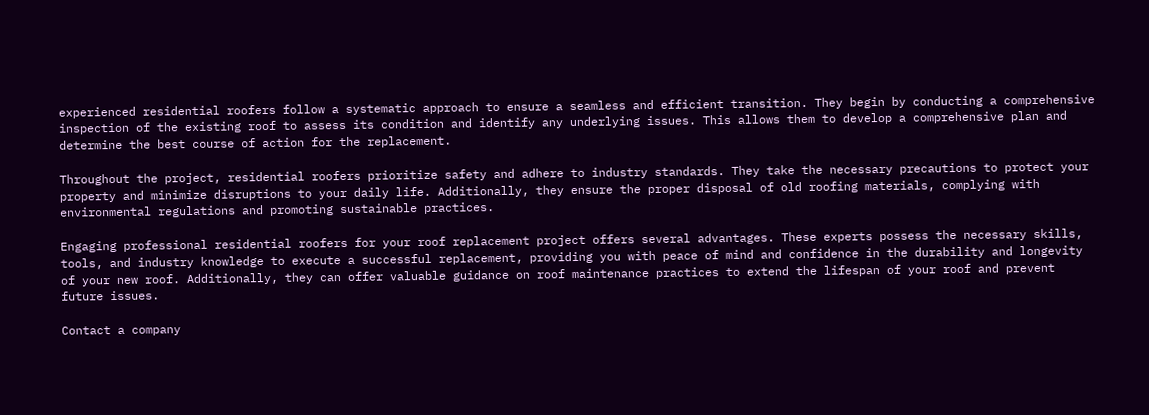experienced residential roofers follow a systematic approach to ensure a seamless and efficient transition. They begin by conducting a comprehensive inspection of the existing roof to assess its condition and identify any underlying issues. This allows them to develop a comprehensive plan and determine the best course of action for the replacement.

Throughout the project, residential roofers prioritize safety and adhere to industry standards. They take the necessary precautions to protect your property and minimize disruptions to your daily life. Additionally, they ensure the proper disposal of old roofing materials, complying with environmental regulations and promoting sustainable practices.

Engaging professional residential roofers for your roof replacement project offers several advantages. These experts possess the necessary skills, tools, and industry knowledge to execute a successful replacement, providing you with peace of mind and confidence in the durability and longevity of your new roof. Additionally, they can offer valuable guidance on roof maintenance practices to extend the lifespan of your roof and prevent future issues.

Contact a company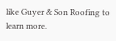like Guyer & Son Roofing to learn more.